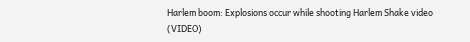Harlem boom: Explosions occur while shooting Harlem Shake video (VIDEO)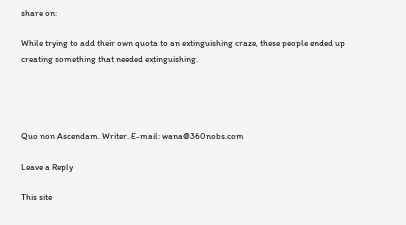share on:

While trying to add their own quota to an extinguishing craze, these people ended up creating something that needed extinguishing.




Quo non Ascendam. Writer. E-mail: wana@360nobs.com

Leave a Reply

This site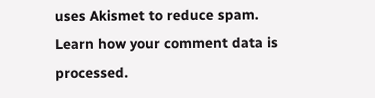uses Akismet to reduce spam. Learn how your comment data is processed.